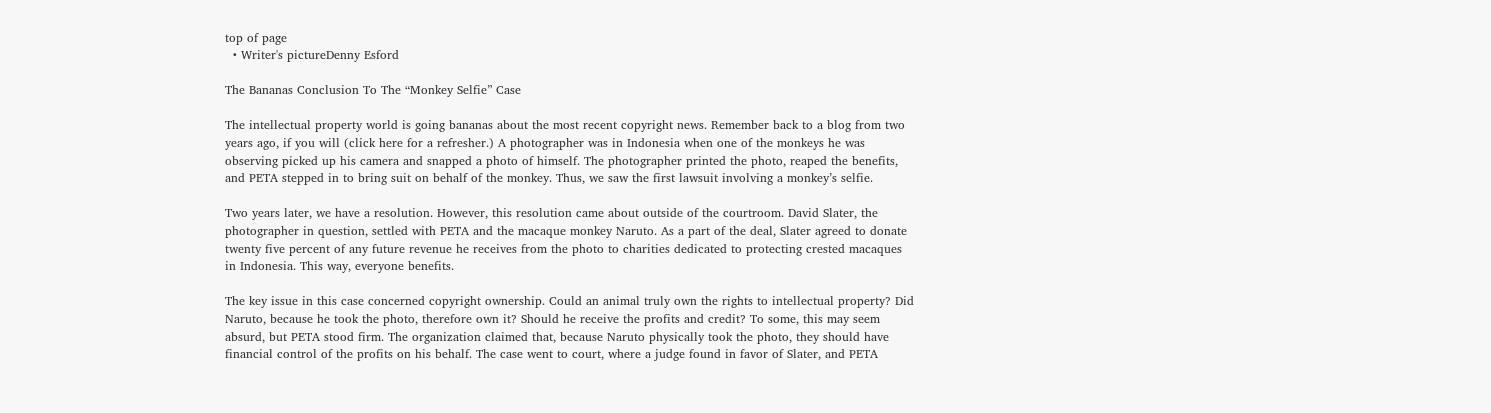top of page
  • Writer's pictureDenny Esford

The Bananas Conclusion To The “Monkey Selfie” Case

The intellectual property world is going bananas about the most recent copyright news. Remember back to a blog from two years ago, if you will (click here for a refresher.) A photographer was in Indonesia when one of the monkeys he was observing picked up his camera and snapped a photo of himself. The photographer printed the photo, reaped the benefits, and PETA stepped in to bring suit on behalf of the monkey. Thus, we saw the first lawsuit involving a monkey’s selfie.

Two years later, we have a resolution. However, this resolution came about outside of the courtroom. David Slater, the photographer in question, settled with PETA and the macaque monkey Naruto. As a part of the deal, Slater agreed to donate twenty five percent of any future revenue he receives from the photo to charities dedicated to protecting crested macaques in Indonesia. This way, everyone benefits.

The key issue in this case concerned copyright ownership. Could an animal truly own the rights to intellectual property? Did Naruto, because he took the photo, therefore own it? Should he receive the profits and credit? To some, this may seem absurd, but PETA stood firm. The organization claimed that, because Naruto physically took the photo, they should have financial control of the profits on his behalf. The case went to court, where a judge found in favor of Slater, and PETA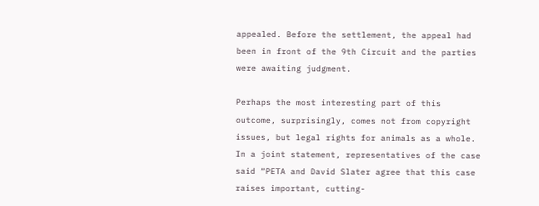appealed. Before the settlement, the appeal had been in front of the 9th Circuit and the parties were awaiting judgment.

Perhaps the most interesting part of this outcome, surprisingly, comes not from copyright issues, but legal rights for animals as a whole. In a joint statement, representatives of the case said “PETA and David Slater agree that this case raises important, cutting-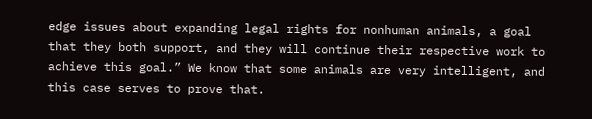edge issues about expanding legal rights for nonhuman animals, a goal that they both support, and they will continue their respective work to achieve this goal.” We know that some animals are very intelligent, and this case serves to prove that.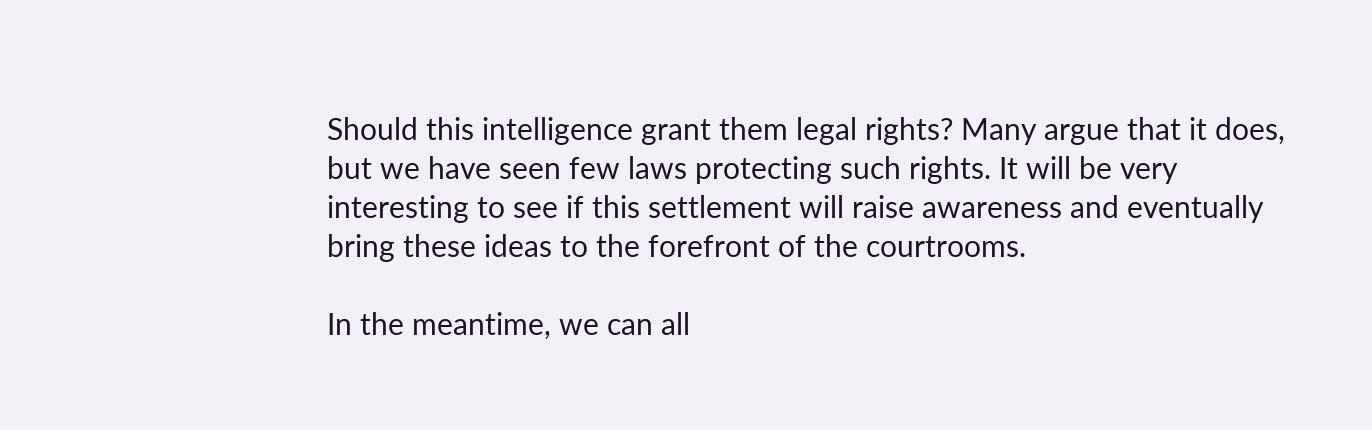Should this intelligence grant them legal rights? Many argue that it does, but we have seen few laws protecting such rights. It will be very interesting to see if this settlement will raise awareness and eventually bring these ideas to the forefront of the courtrooms.

In the meantime, we can all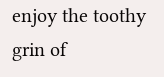enjoy the toothy grin of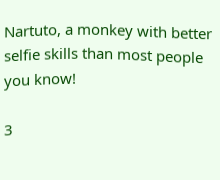Nartuto, a monkey with better selfie skills than most people you know!

3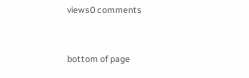views0 comments


bottom of page